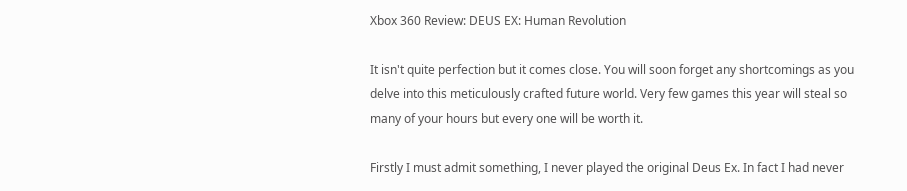Xbox 360 Review: DEUS EX: Human Revolution

It isn't quite perfection but it comes close. You will soon forget any shortcomings as you delve into this meticulously crafted future world. Very few games this year will steal so many of your hours but every one will be worth it.

Firstly I must admit something, I never played the original Deus Ex. In fact I had never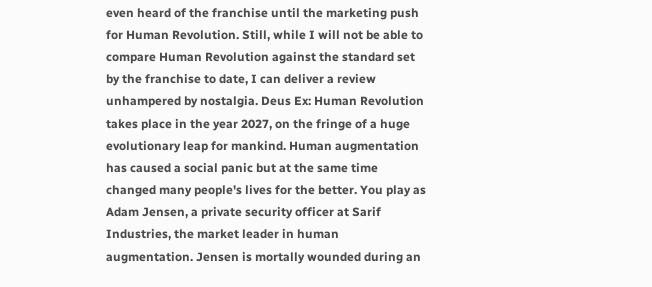even heard of the franchise until the marketing push for Human Revolution. Still, while I will not be able to compare Human Revolution against the standard set by the franchise to date, I can deliver a review unhampered by nostalgia. Deus Ex: Human Revolution takes place in the year 2027, on the fringe of a huge evolutionary leap for mankind. Human augmentation has caused a social panic but at the same time changed many people's lives for the better. You play as Adam Jensen, a private security officer at Sarif Industries, the market leader in human augmentation. Jensen is mortally wounded during an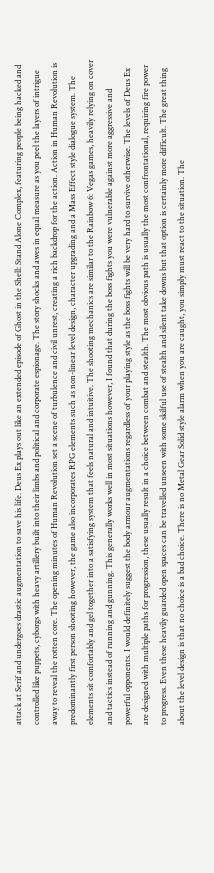attack at Serif and undergoes drastic augmentation to save his life. Deus Ex plays out like an extended episode of Ghost in the Shell: Stand Alone Complex, featuring people being hacked and controlled like puppets, cyborgs with heavy artillery built into their limbs and political and corporate espionage. The story shocks and awes in equal measure as you peel the layers of intrigue away to reveal the rotten core. The opening minutes of Human Revolution set a scene of turbulence and civil unrest, creating a rich backdrop for the action. Action in Human Revolution is predominantly first person shooting however, the game also incorporates RPG elements such as non-linear level design, character upgrading and a Mass Effect style dialogue system. The elements sit comfortably and gel together into a satisfying system that feels natural and intuitive. The shooting mechanics are similar to the Rainbow 6: Vegas games, heavily relying on cover and tactics instead of running and gunning. This generally works well in most situations however, I found that during the boss fights you were vulnerable against more aggressive and powerful opponents. I would definitely suggest the body armour augmentations regardless of your playing style as the boss fights will be very hard to survive otherwise. The levels of Deus Ex are designed with multiple paths for progression, these usually result in a choice between combat and stealth. The most obvious path is usually the most confrontational, requiring fire power to progress. Even these heavily guarded open spaces can be travelled unseen with some skilful use of stealth and silent take downs but that option is certainly more difficult. The great thing about the level design is that no choice is a bad choice. There is no Metal Gear Solid style alarm when you are caught, you simply must react to the situation. The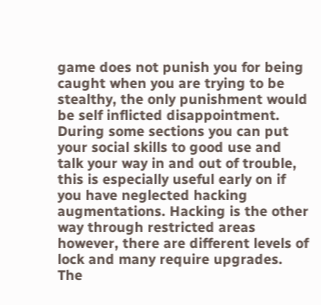game does not punish you for being caught when you are trying to be stealthy, the only punishment would be self inflicted disappointment. During some sections you can put your social skills to good use and talk your way in and out of trouble, this is especially useful early on if you have neglected hacking augmentations. Hacking is the other way through restricted areas however, there are different levels of lock and many require upgrades. The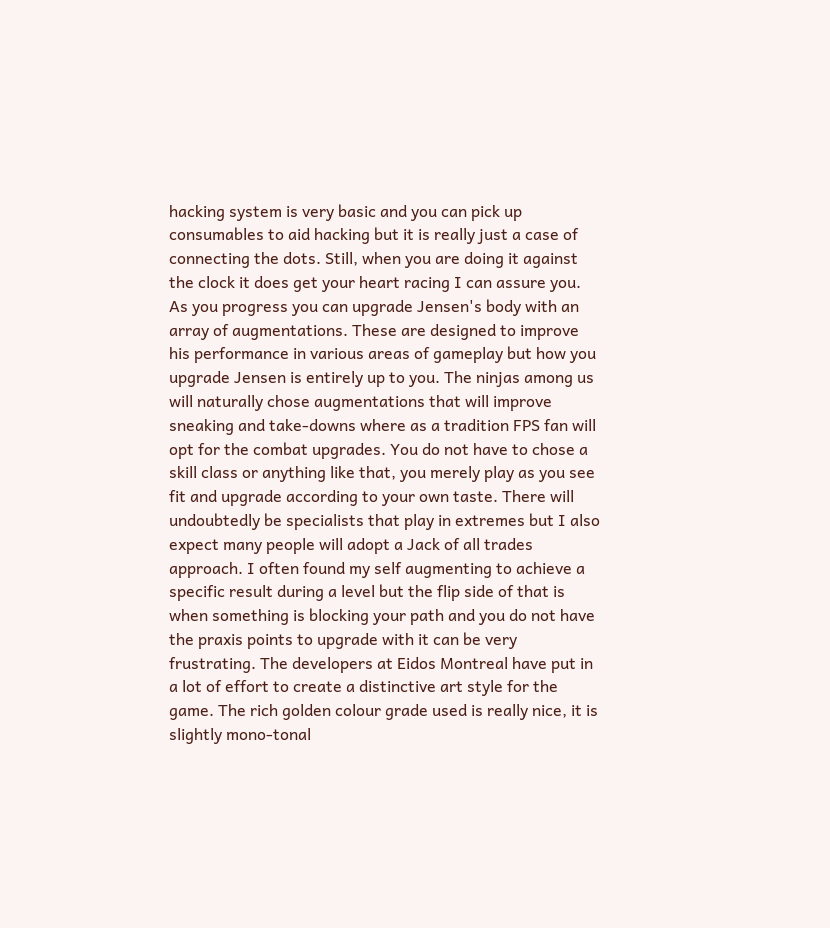hacking system is very basic and you can pick up consumables to aid hacking but it is really just a case of connecting the dots. Still, when you are doing it against the clock it does get your heart racing I can assure you. As you progress you can upgrade Jensen's body with an array of augmentations. These are designed to improve his performance in various areas of gameplay but how you upgrade Jensen is entirely up to you. The ninjas among us will naturally chose augmentations that will improve sneaking and take-downs where as a tradition FPS fan will opt for the combat upgrades. You do not have to chose a skill class or anything like that, you merely play as you see fit and upgrade according to your own taste. There will undoubtedly be specialists that play in extremes but I also expect many people will adopt a Jack of all trades approach. I often found my self augmenting to achieve a specific result during a level but the flip side of that is when something is blocking your path and you do not have the praxis points to upgrade with it can be very frustrating. The developers at Eidos Montreal have put in a lot of effort to create a distinctive art style for the game. The rich golden colour grade used is really nice, it is slightly mono-tonal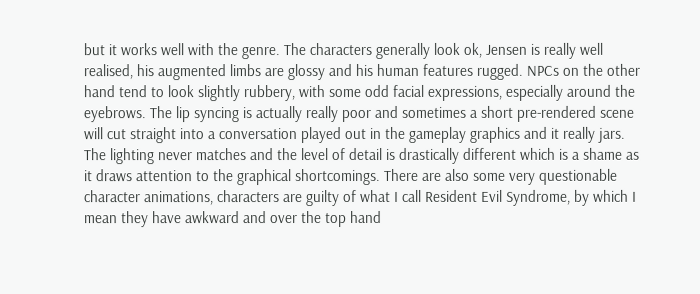but it works well with the genre. The characters generally look ok, Jensen is really well realised, his augmented limbs are glossy and his human features rugged. NPCs on the other hand tend to look slightly rubbery, with some odd facial expressions, especially around the eyebrows. The lip syncing is actually really poor and sometimes a short pre-rendered scene will cut straight into a conversation played out in the gameplay graphics and it really jars. The lighting never matches and the level of detail is drastically different which is a shame as it draws attention to the graphical shortcomings. There are also some very questionable character animations, characters are guilty of what I call Resident Evil Syndrome, by which I mean they have awkward and over the top hand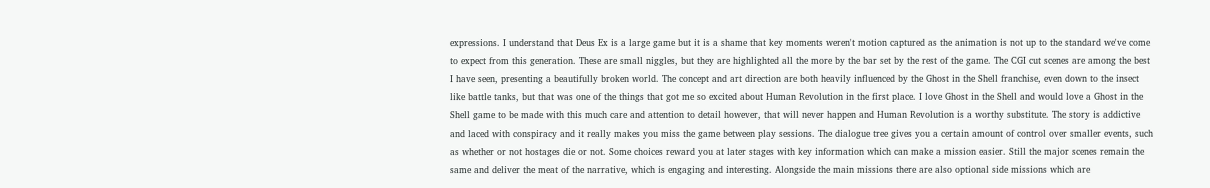expressions. I understand that Deus Ex is a large game but it is a shame that key moments weren't motion captured as the animation is not up to the standard we've come to expect from this generation. These are small niggles, but they are highlighted all the more by the bar set by the rest of the game. The CGI cut scenes are among the best I have seen, presenting a beautifully broken world. The concept and art direction are both heavily influenced by the Ghost in the Shell franchise, even down to the insect like battle tanks, but that was one of the things that got me so excited about Human Revolution in the first place. I love Ghost in the Shell and would love a Ghost in the Shell game to be made with this much care and attention to detail however, that will never happen and Human Revolution is a worthy substitute. The story is addictive and laced with conspiracy and it really makes you miss the game between play sessions. The dialogue tree gives you a certain amount of control over smaller events, such as whether or not hostages die or not. Some choices reward you at later stages with key information which can make a mission easier. Still the major scenes remain the same and deliver the meat of the narrative, which is engaging and interesting. Alongside the main missions there are also optional side missions which are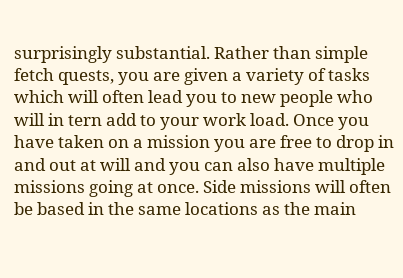surprisingly substantial. Rather than simple fetch quests, you are given a variety of tasks which will often lead you to new people who will in tern add to your work load. Once you have taken on a mission you are free to drop in and out at will and you can also have multiple missions going at once. Side missions will often be based in the same locations as the main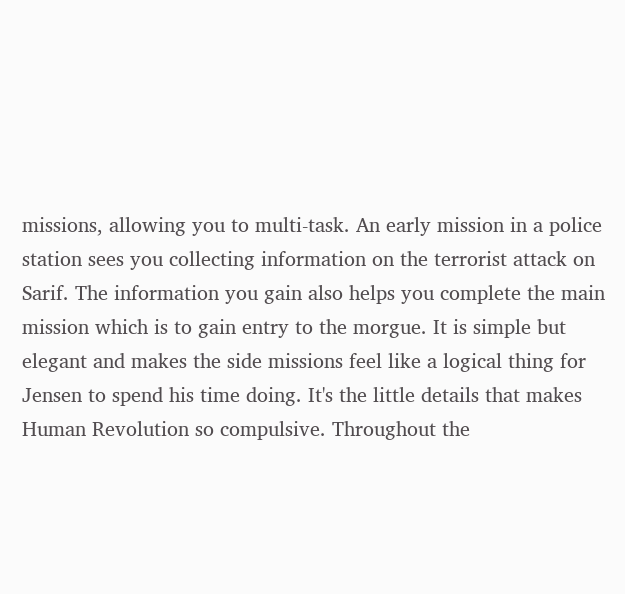missions, allowing you to multi-task. An early mission in a police station sees you collecting information on the terrorist attack on Sarif. The information you gain also helps you complete the main mission which is to gain entry to the morgue. It is simple but elegant and makes the side missions feel like a logical thing for Jensen to spend his time doing. It's the little details that makes Human Revolution so compulsive. Throughout the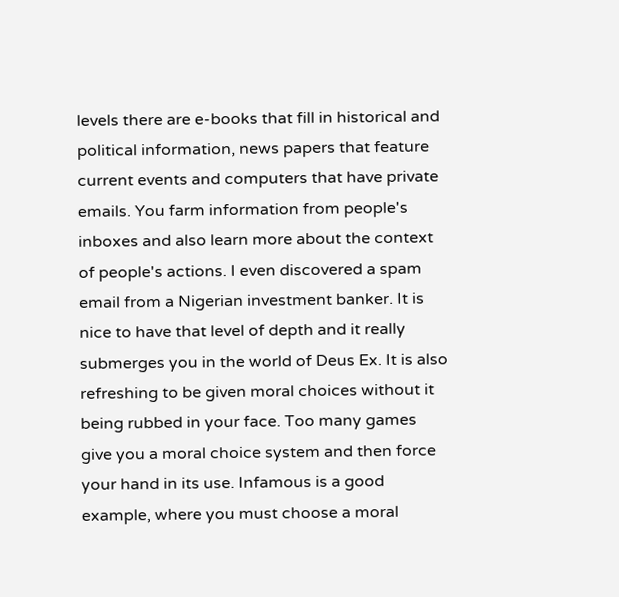levels there are e-books that fill in historical and political information, news papers that feature current events and computers that have private emails. You farm information from people's inboxes and also learn more about the context of people's actions. I even discovered a spam email from a Nigerian investment banker. It is nice to have that level of depth and it really submerges you in the world of Deus Ex. It is also refreshing to be given moral choices without it being rubbed in your face. Too many games give you a moral choice system and then force your hand in its use. Infamous is a good example, where you must choose a moral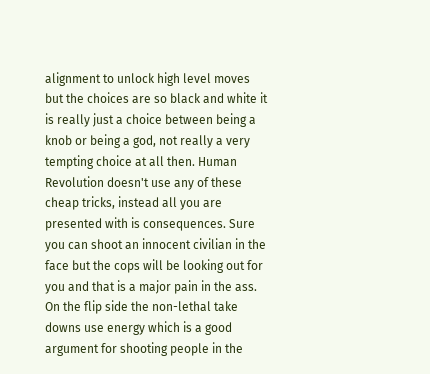alignment to unlock high level moves but the choices are so black and white it is really just a choice between being a knob or being a god, not really a very tempting choice at all then. Human Revolution doesn't use any of these cheap tricks, instead all you are presented with is consequences. Sure you can shoot an innocent civilian in the face but the cops will be looking out for you and that is a major pain in the ass. On the flip side the non-lethal take downs use energy which is a good argument for shooting people in the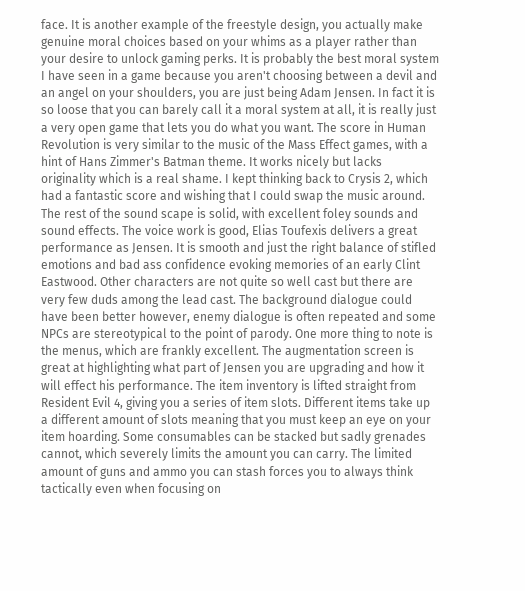face. It is another example of the freestyle design, you actually make genuine moral choices based on your whims as a player rather than your desire to unlock gaming perks. It is probably the best moral system I have seen in a game because you aren't choosing between a devil and an angel on your shoulders, you are just being Adam Jensen. In fact it is so loose that you can barely call it a moral system at all, it is really just a very open game that lets you do what you want. The score in Human Revolution is very similar to the music of the Mass Effect games, with a hint of Hans Zimmer's Batman theme. It works nicely but lacks originality which is a real shame. I kept thinking back to Crysis 2, which had a fantastic score and wishing that I could swap the music around. The rest of the sound scape is solid, with excellent foley sounds and sound effects. The voice work is good, Elias Toufexis delivers a great performance as Jensen. It is smooth and just the right balance of stifled emotions and bad ass confidence evoking memories of an early Clint Eastwood. Other characters are not quite so well cast but there are very few duds among the lead cast. The background dialogue could have been better however, enemy dialogue is often repeated and some NPCs are stereotypical to the point of parody. One more thing to note is the menus, which are frankly excellent. The augmentation screen is great at highlighting what part of Jensen you are upgrading and how it will effect his performance. The item inventory is lifted straight from Resident Evil 4, giving you a series of item slots. Different items take up a different amount of slots meaning that you must keep an eye on your item hoarding. Some consumables can be stacked but sadly grenades cannot, which severely limits the amount you can carry. The limited amount of guns and ammo you can stash forces you to always think tactically even when focusing on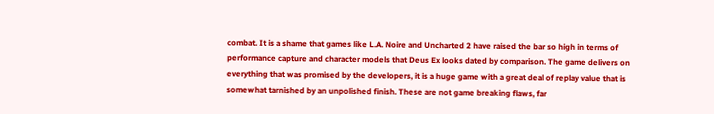combat. It is a shame that games like L.A. Noire and Uncharted 2 have raised the bar so high in terms of performance capture and character models that Deus Ex looks dated by comparison. The game delivers on everything that was promised by the developers, it is a huge game with a great deal of replay value that is somewhat tarnished by an unpolished finish. These are not game breaking flaws, far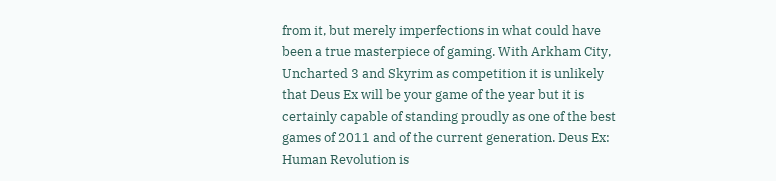from it, but merely imperfections in what could have been a true masterpiece of gaming. With Arkham City, Uncharted 3 and Skyrim as competition it is unlikely that Deus Ex will be your game of the year but it is certainly capable of standing proudly as one of the best games of 2011 and of the current generation. Deus Ex: Human Revolution is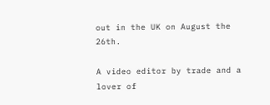out in the UK on August the 26th.

A video editor by trade and a lover of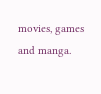movies, games and manga.